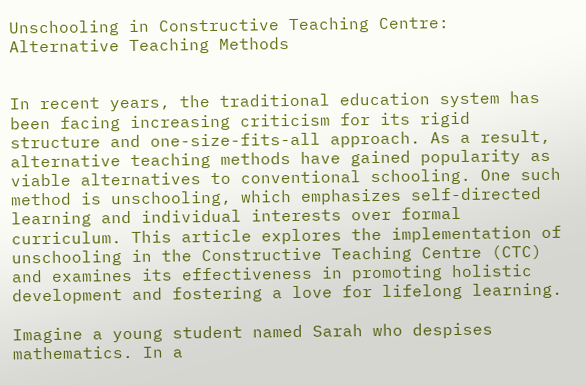Unschooling in Constructive Teaching Centre: Alternative Teaching Methods


In recent years, the traditional education system has been facing increasing criticism for its rigid structure and one-size-fits-all approach. As a result, alternative teaching methods have gained popularity as viable alternatives to conventional schooling. One such method is unschooling, which emphasizes self-directed learning and individual interests over formal curriculum. This article explores the implementation of unschooling in the Constructive Teaching Centre (CTC) and examines its effectiveness in promoting holistic development and fostering a love for lifelong learning.

Imagine a young student named Sarah who despises mathematics. In a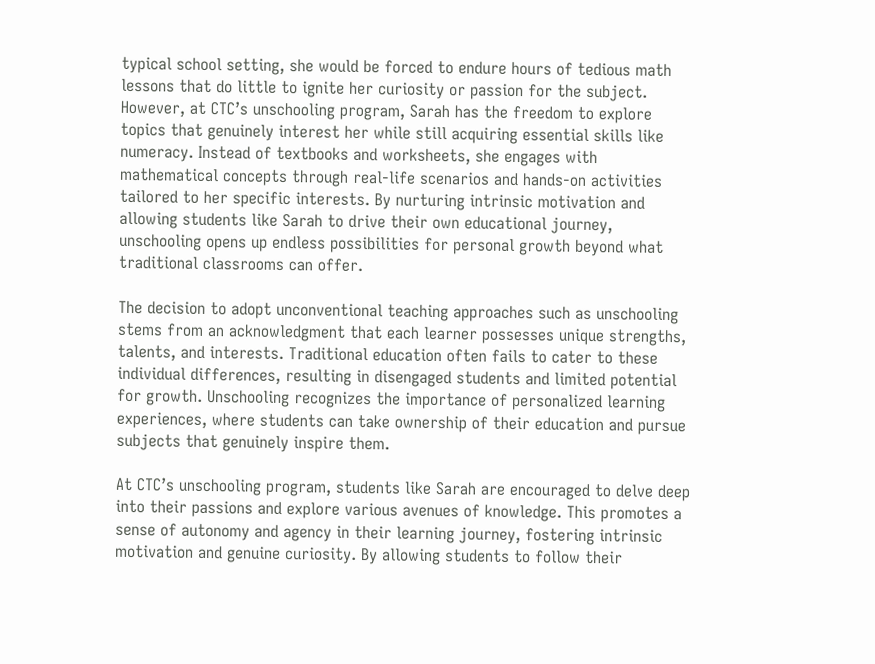typical school setting, she would be forced to endure hours of tedious math lessons that do little to ignite her curiosity or passion for the subject. However, at CTC’s unschooling program, Sarah has the freedom to explore topics that genuinely interest her while still acquiring essential skills like numeracy. Instead of textbooks and worksheets, she engages with mathematical concepts through real-life scenarios and hands-on activities tailored to her specific interests. By nurturing intrinsic motivation and allowing students like Sarah to drive their own educational journey, unschooling opens up endless possibilities for personal growth beyond what traditional classrooms can offer.

The decision to adopt unconventional teaching approaches such as unschooling stems from an acknowledgment that each learner possesses unique strengths, talents, and interests. Traditional education often fails to cater to these individual differences, resulting in disengaged students and limited potential for growth. Unschooling recognizes the importance of personalized learning experiences, where students can take ownership of their education and pursue subjects that genuinely inspire them.

At CTC’s unschooling program, students like Sarah are encouraged to delve deep into their passions and explore various avenues of knowledge. This promotes a sense of autonomy and agency in their learning journey, fostering intrinsic motivation and genuine curiosity. By allowing students to follow their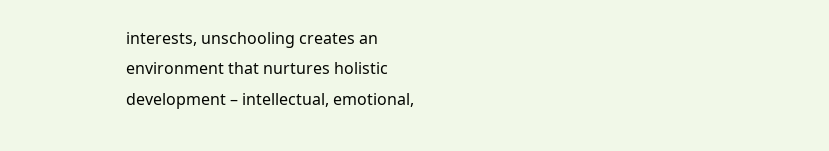interests, unschooling creates an environment that nurtures holistic development – intellectual, emotional,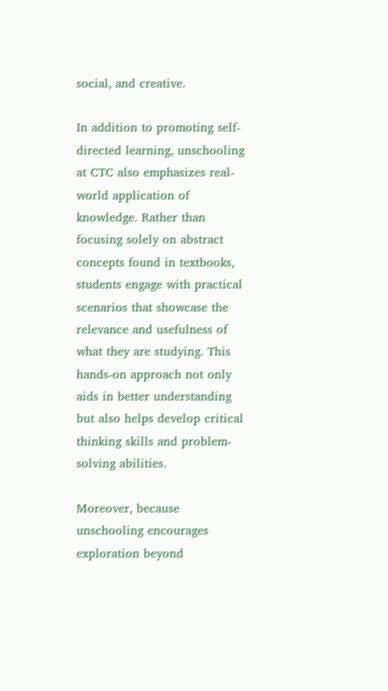social, and creative.

In addition to promoting self-directed learning, unschooling at CTC also emphasizes real-world application of knowledge. Rather than focusing solely on abstract concepts found in textbooks, students engage with practical scenarios that showcase the relevance and usefulness of what they are studying. This hands-on approach not only aids in better understanding but also helps develop critical thinking skills and problem-solving abilities.

Moreover, because unschooling encourages exploration beyond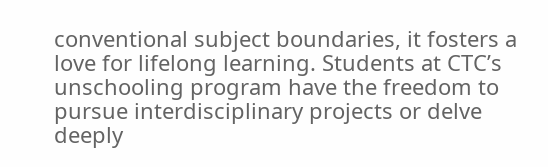conventional subject boundaries, it fosters a love for lifelong learning. Students at CTC’s unschooling program have the freedom to pursue interdisciplinary projects or delve deeply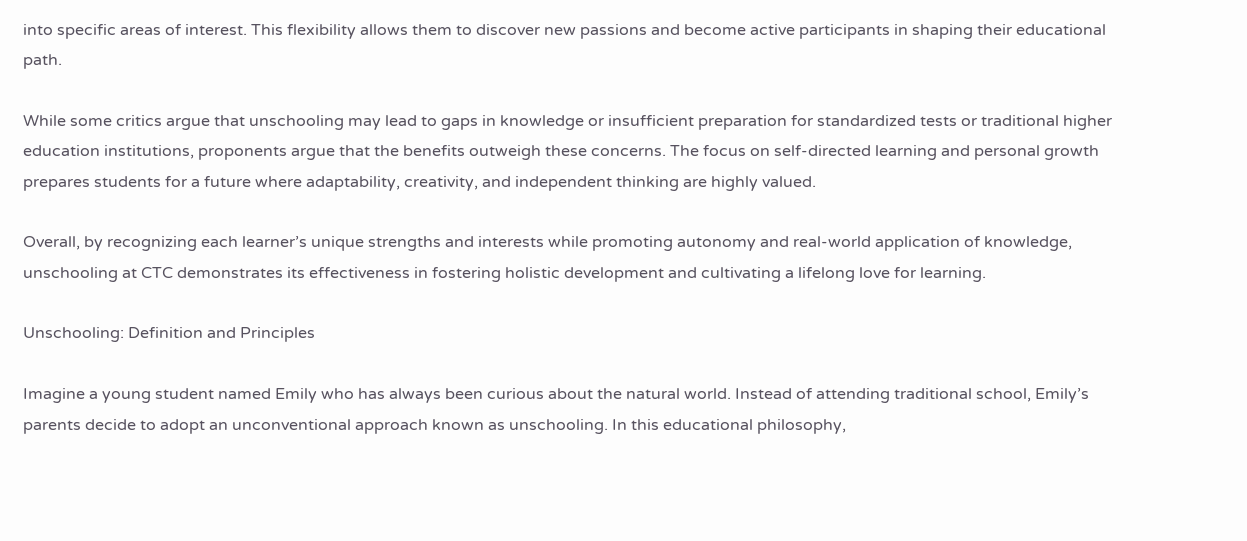into specific areas of interest. This flexibility allows them to discover new passions and become active participants in shaping their educational path.

While some critics argue that unschooling may lead to gaps in knowledge or insufficient preparation for standardized tests or traditional higher education institutions, proponents argue that the benefits outweigh these concerns. The focus on self-directed learning and personal growth prepares students for a future where adaptability, creativity, and independent thinking are highly valued.

Overall, by recognizing each learner’s unique strengths and interests while promoting autonomy and real-world application of knowledge, unschooling at CTC demonstrates its effectiveness in fostering holistic development and cultivating a lifelong love for learning.

Unschooling: Definition and Principles

Imagine a young student named Emily who has always been curious about the natural world. Instead of attending traditional school, Emily’s parents decide to adopt an unconventional approach known as unschooling. In this educational philosophy,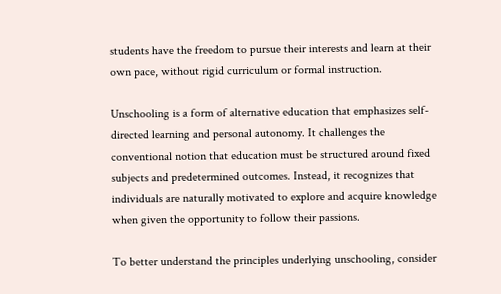students have the freedom to pursue their interests and learn at their own pace, without rigid curriculum or formal instruction.

Unschooling is a form of alternative education that emphasizes self-directed learning and personal autonomy. It challenges the conventional notion that education must be structured around fixed subjects and predetermined outcomes. Instead, it recognizes that individuals are naturally motivated to explore and acquire knowledge when given the opportunity to follow their passions.

To better understand the principles underlying unschooling, consider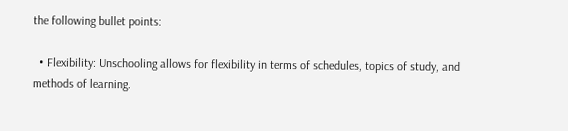the following bullet points:

  • Flexibility: Unschooling allows for flexibility in terms of schedules, topics of study, and methods of learning.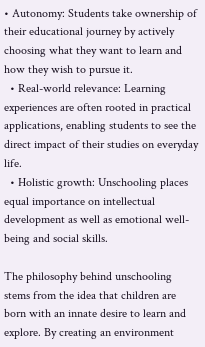• Autonomy: Students take ownership of their educational journey by actively choosing what they want to learn and how they wish to pursue it.
  • Real-world relevance: Learning experiences are often rooted in practical applications, enabling students to see the direct impact of their studies on everyday life.
  • Holistic growth: Unschooling places equal importance on intellectual development as well as emotional well-being and social skills.

The philosophy behind unschooling stems from the idea that children are born with an innate desire to learn and explore. By creating an environment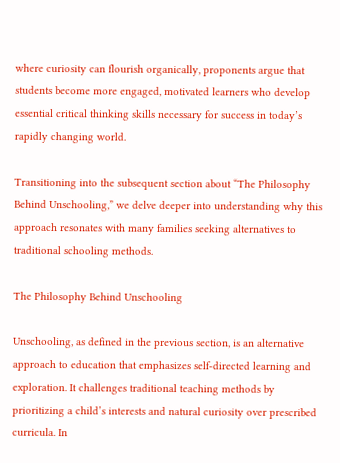where curiosity can flourish organically, proponents argue that students become more engaged, motivated learners who develop essential critical thinking skills necessary for success in today’s rapidly changing world.

Transitioning into the subsequent section about “The Philosophy Behind Unschooling,” we delve deeper into understanding why this approach resonates with many families seeking alternatives to traditional schooling methods.

The Philosophy Behind Unschooling

Unschooling, as defined in the previous section, is an alternative approach to education that emphasizes self-directed learning and exploration. It challenges traditional teaching methods by prioritizing a child’s interests and natural curiosity over prescribed curricula. In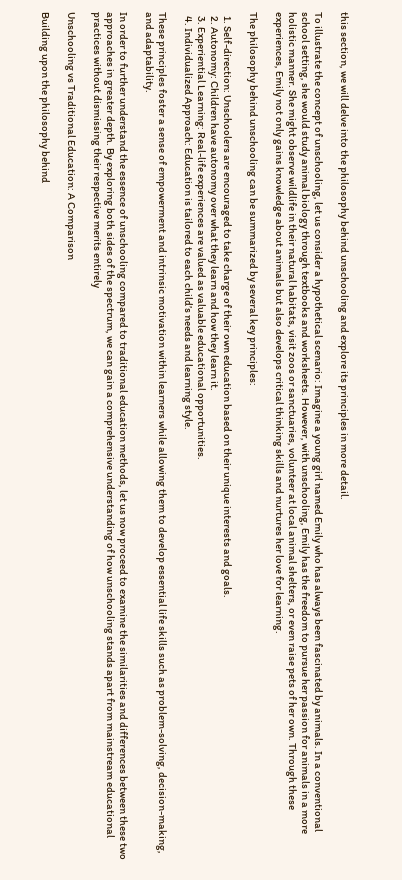this section, we will delve into the philosophy behind unschooling and explore its principles in more detail.

To illustrate the concept of unschooling, let us consider a hypothetical scenario: Imagine a young girl named Emily who has always been fascinated by animals. In a conventional school setting, she would study animal biology through textbooks and worksheets. However, with unschooling, Emily has the freedom to pursue her passion for animals in a more holistic manner. She might observe wildlife in their natural habitats, visit zoos or sanctuaries, volunteer at local animal shelters, or even raise pets of her own. Through these experiences, Emily not only gains knowledge about animals but also develops critical thinking skills and nurtures her love for learning.

The philosophy behind unschooling can be summarized by several key principles:

  1. Self-direction: Unschoolers are encouraged to take charge of their own education based on their unique interests and goals.
  2. Autonomy: Children have autonomy over what they learn and how they learn it.
  3. Experiential Learning: Real-life experiences are valued as valuable educational opportunities.
  4. Individualized Approach: Education is tailored to each child’s needs and learning style.

These principles foster a sense of empowerment and intrinsic motivation within learners while allowing them to develop essential life skills such as problem-solving, decision-making, and adaptability.

In order to further understand the essence of unschooling compared to traditional education methods, let us now proceed to examine the similarities and differences between these two approaches in greater depth. By exploring both sides of the spectrum, we can gain a comprehensive understanding of how unschooling stands apart from mainstream educational practices without dismissing their respective merits entirely

Unschooling vs Traditional Education: A Comparison

Building upon the philosophy behind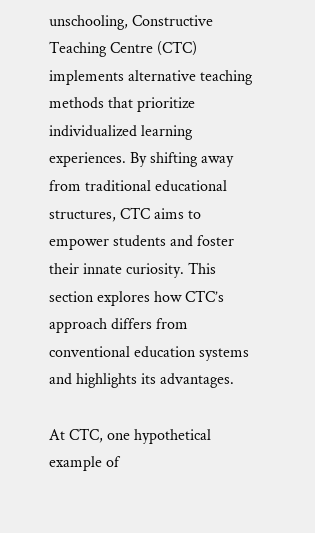unschooling, Constructive Teaching Centre (CTC) implements alternative teaching methods that prioritize individualized learning experiences. By shifting away from traditional educational structures, CTC aims to empower students and foster their innate curiosity. This section explores how CTC’s approach differs from conventional education systems and highlights its advantages.

At CTC, one hypothetical example of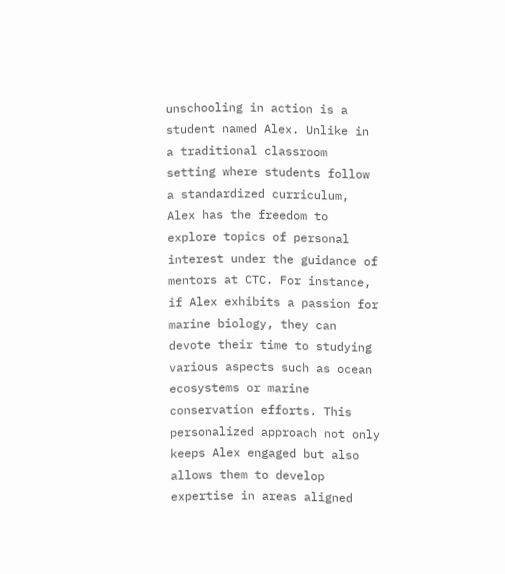unschooling in action is a student named Alex. Unlike in a traditional classroom setting where students follow a standardized curriculum, Alex has the freedom to explore topics of personal interest under the guidance of mentors at CTC. For instance, if Alex exhibits a passion for marine biology, they can devote their time to studying various aspects such as ocean ecosystems or marine conservation efforts. This personalized approach not only keeps Alex engaged but also allows them to develop expertise in areas aligned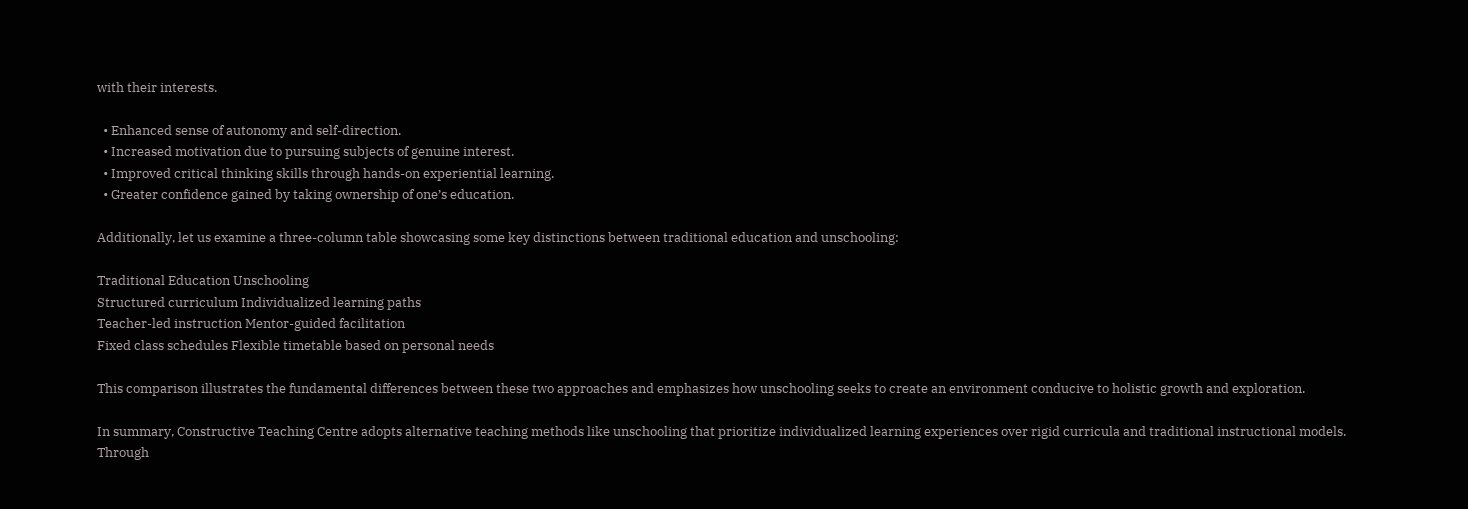with their interests.

  • Enhanced sense of autonomy and self-direction.
  • Increased motivation due to pursuing subjects of genuine interest.
  • Improved critical thinking skills through hands-on experiential learning.
  • Greater confidence gained by taking ownership of one’s education.

Additionally, let us examine a three-column table showcasing some key distinctions between traditional education and unschooling:

Traditional Education Unschooling
Structured curriculum Individualized learning paths
Teacher-led instruction Mentor-guided facilitation
Fixed class schedules Flexible timetable based on personal needs

This comparison illustrates the fundamental differences between these two approaches and emphasizes how unschooling seeks to create an environment conducive to holistic growth and exploration.

In summary, Constructive Teaching Centre adopts alternative teaching methods like unschooling that prioritize individualized learning experiences over rigid curricula and traditional instructional models. Through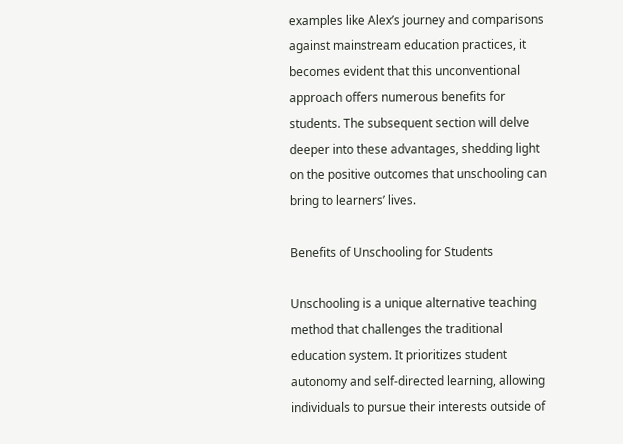examples like Alex’s journey and comparisons against mainstream education practices, it becomes evident that this unconventional approach offers numerous benefits for students. The subsequent section will delve deeper into these advantages, shedding light on the positive outcomes that unschooling can bring to learners’ lives.

Benefits of Unschooling for Students

Unschooling is a unique alternative teaching method that challenges the traditional education system. It prioritizes student autonomy and self-directed learning, allowing individuals to pursue their interests outside of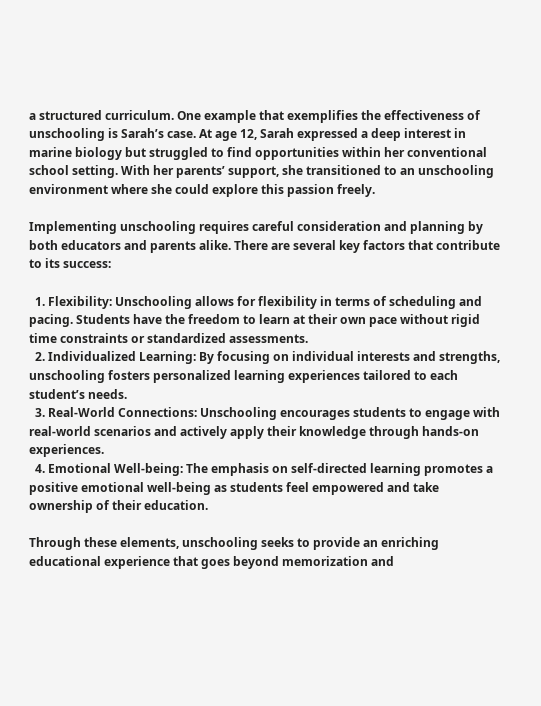a structured curriculum. One example that exemplifies the effectiveness of unschooling is Sarah’s case. At age 12, Sarah expressed a deep interest in marine biology but struggled to find opportunities within her conventional school setting. With her parents’ support, she transitioned to an unschooling environment where she could explore this passion freely.

Implementing unschooling requires careful consideration and planning by both educators and parents alike. There are several key factors that contribute to its success:

  1. Flexibility: Unschooling allows for flexibility in terms of scheduling and pacing. Students have the freedom to learn at their own pace without rigid time constraints or standardized assessments.
  2. Individualized Learning: By focusing on individual interests and strengths, unschooling fosters personalized learning experiences tailored to each student’s needs.
  3. Real-World Connections: Unschooling encourages students to engage with real-world scenarios and actively apply their knowledge through hands-on experiences.
  4. Emotional Well-being: The emphasis on self-directed learning promotes a positive emotional well-being as students feel empowered and take ownership of their education.

Through these elements, unschooling seeks to provide an enriching educational experience that goes beyond memorization and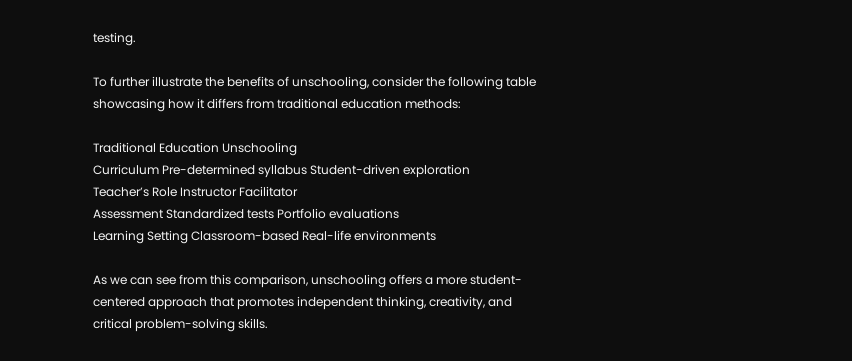testing.

To further illustrate the benefits of unschooling, consider the following table showcasing how it differs from traditional education methods:

Traditional Education Unschooling
Curriculum Pre-determined syllabus Student-driven exploration
Teacher’s Role Instructor Facilitator
Assessment Standardized tests Portfolio evaluations
Learning Setting Classroom-based Real-life environments

As we can see from this comparison, unschooling offers a more student-centered approach that promotes independent thinking, creativity, and critical problem-solving skills.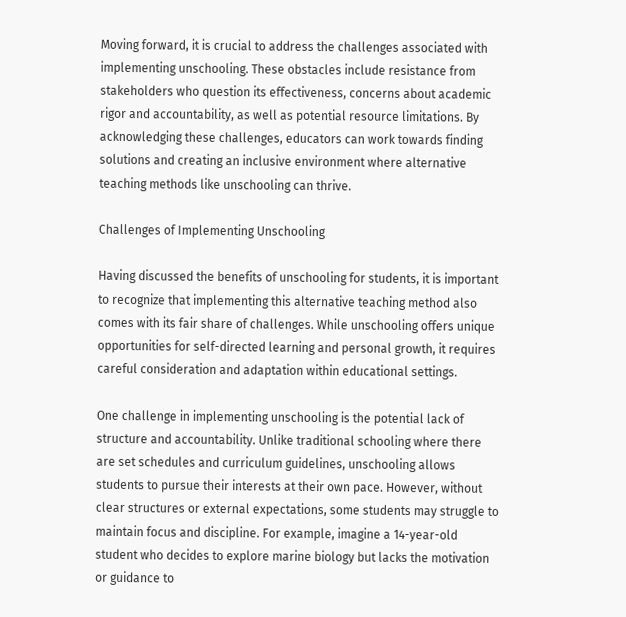Moving forward, it is crucial to address the challenges associated with implementing unschooling. These obstacles include resistance from stakeholders who question its effectiveness, concerns about academic rigor and accountability, as well as potential resource limitations. By acknowledging these challenges, educators can work towards finding solutions and creating an inclusive environment where alternative teaching methods like unschooling can thrive.

Challenges of Implementing Unschooling

Having discussed the benefits of unschooling for students, it is important to recognize that implementing this alternative teaching method also comes with its fair share of challenges. While unschooling offers unique opportunities for self-directed learning and personal growth, it requires careful consideration and adaptation within educational settings.

One challenge in implementing unschooling is the potential lack of structure and accountability. Unlike traditional schooling where there are set schedules and curriculum guidelines, unschooling allows students to pursue their interests at their own pace. However, without clear structures or external expectations, some students may struggle to maintain focus and discipline. For example, imagine a 14-year-old student who decides to explore marine biology but lacks the motivation or guidance to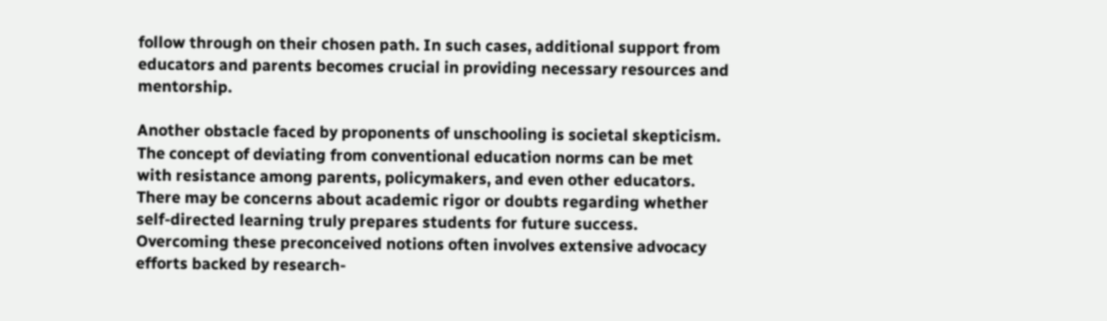follow through on their chosen path. In such cases, additional support from educators and parents becomes crucial in providing necessary resources and mentorship.

Another obstacle faced by proponents of unschooling is societal skepticism. The concept of deviating from conventional education norms can be met with resistance among parents, policymakers, and even other educators. There may be concerns about academic rigor or doubts regarding whether self-directed learning truly prepares students for future success. Overcoming these preconceived notions often involves extensive advocacy efforts backed by research-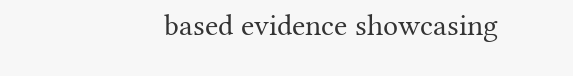based evidence showcasing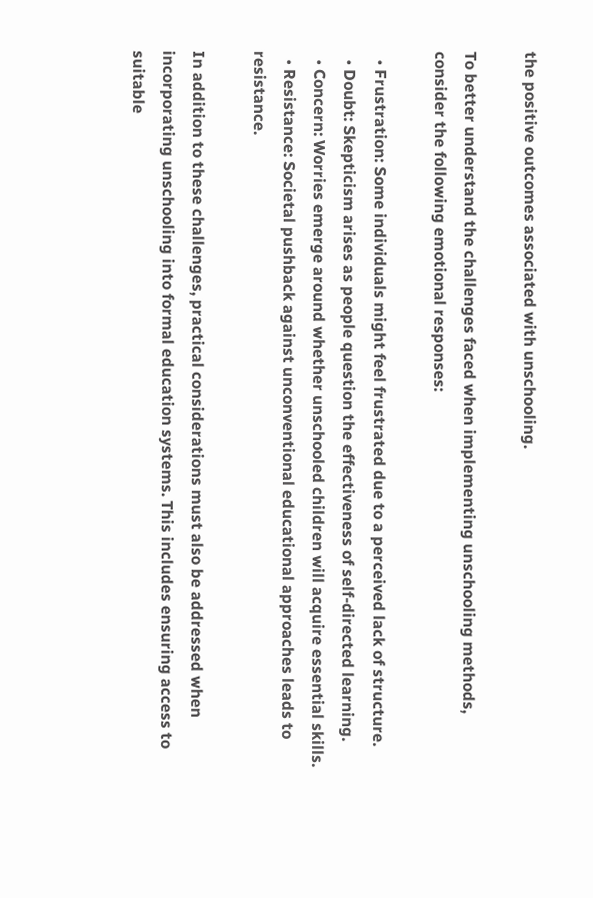the positive outcomes associated with unschooling.

To better understand the challenges faced when implementing unschooling methods, consider the following emotional responses:

  • Frustration: Some individuals might feel frustrated due to a perceived lack of structure.
  • Doubt: Skepticism arises as people question the effectiveness of self-directed learning.
  • Concern: Worries emerge around whether unschooled children will acquire essential skills.
  • Resistance: Societal pushback against unconventional educational approaches leads to resistance.

In addition to these challenges, practical considerations must also be addressed when incorporating unschooling into formal education systems. This includes ensuring access to suitable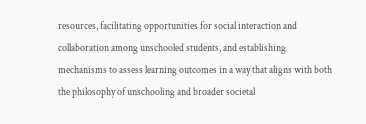resources, facilitating opportunities for social interaction and collaboration among unschooled students, and establishing mechanisms to assess learning outcomes in a way that aligns with both the philosophy of unschooling and broader societal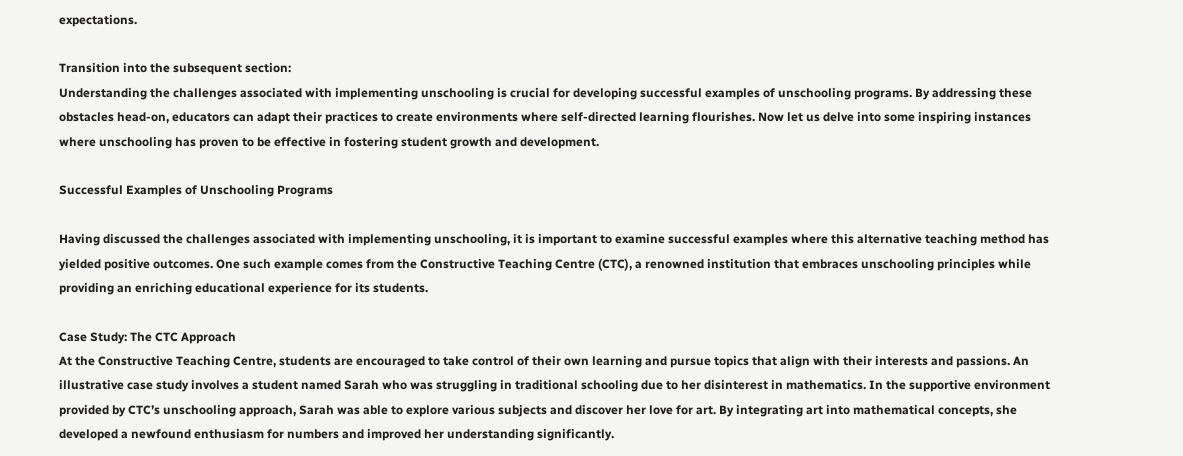expectations.

Transition into the subsequent section:
Understanding the challenges associated with implementing unschooling is crucial for developing successful examples of unschooling programs. By addressing these obstacles head-on, educators can adapt their practices to create environments where self-directed learning flourishes. Now let us delve into some inspiring instances where unschooling has proven to be effective in fostering student growth and development.

Successful Examples of Unschooling Programs

Having discussed the challenges associated with implementing unschooling, it is important to examine successful examples where this alternative teaching method has yielded positive outcomes. One such example comes from the Constructive Teaching Centre (CTC), a renowned institution that embraces unschooling principles while providing an enriching educational experience for its students.

Case Study: The CTC Approach
At the Constructive Teaching Centre, students are encouraged to take control of their own learning and pursue topics that align with their interests and passions. An illustrative case study involves a student named Sarah who was struggling in traditional schooling due to her disinterest in mathematics. In the supportive environment provided by CTC’s unschooling approach, Sarah was able to explore various subjects and discover her love for art. By integrating art into mathematical concepts, she developed a newfound enthusiasm for numbers and improved her understanding significantly.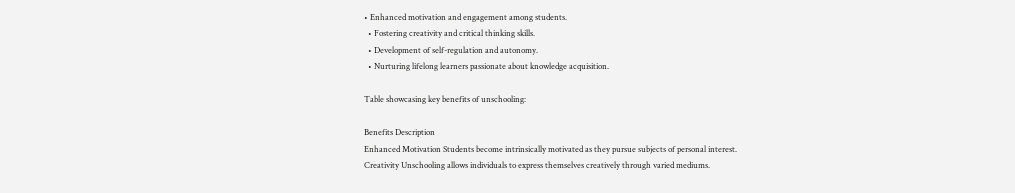• Enhanced motivation and engagement among students.
  • Fostering creativity and critical thinking skills.
  • Development of self-regulation and autonomy.
  • Nurturing lifelong learners passionate about knowledge acquisition.

Table showcasing key benefits of unschooling:

Benefits Description
Enhanced Motivation Students become intrinsically motivated as they pursue subjects of personal interest.
Creativity Unschooling allows individuals to express themselves creatively through varied mediums.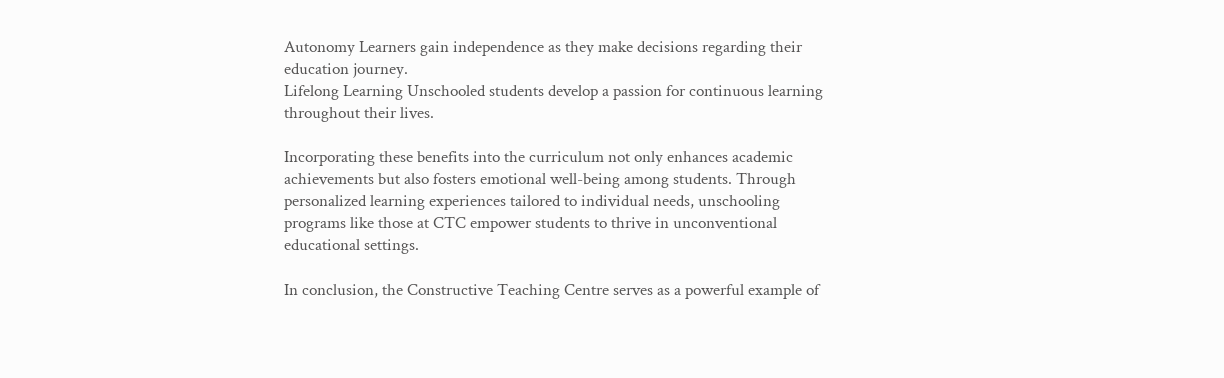Autonomy Learners gain independence as they make decisions regarding their education journey.
Lifelong Learning Unschooled students develop a passion for continuous learning throughout their lives.

Incorporating these benefits into the curriculum not only enhances academic achievements but also fosters emotional well-being among students. Through personalized learning experiences tailored to individual needs, unschooling programs like those at CTC empower students to thrive in unconventional educational settings.

In conclusion, the Constructive Teaching Centre serves as a powerful example of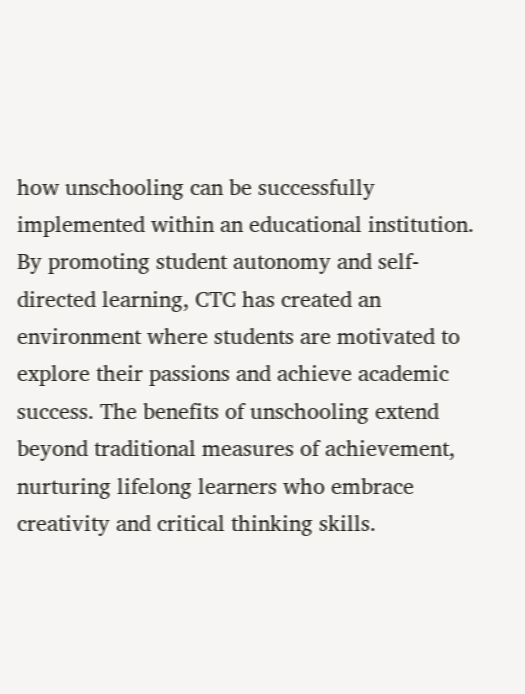how unschooling can be successfully implemented within an educational institution. By promoting student autonomy and self-directed learning, CTC has created an environment where students are motivated to explore their passions and achieve academic success. The benefits of unschooling extend beyond traditional measures of achievement, nurturing lifelong learners who embrace creativity and critical thinking skills.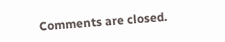Comments are closed.